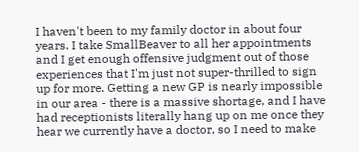I haven't been to my family doctor in about four years. I take SmallBeaver to all her appointments and I get enough offensive judgment out of those experiences that I'm just not super-thrilled to sign up for more. Getting a new GP is nearly impossible in our area - there is a massive shortage, and I have had receptionists literally hang up on me once they hear we currently have a doctor, so I need to make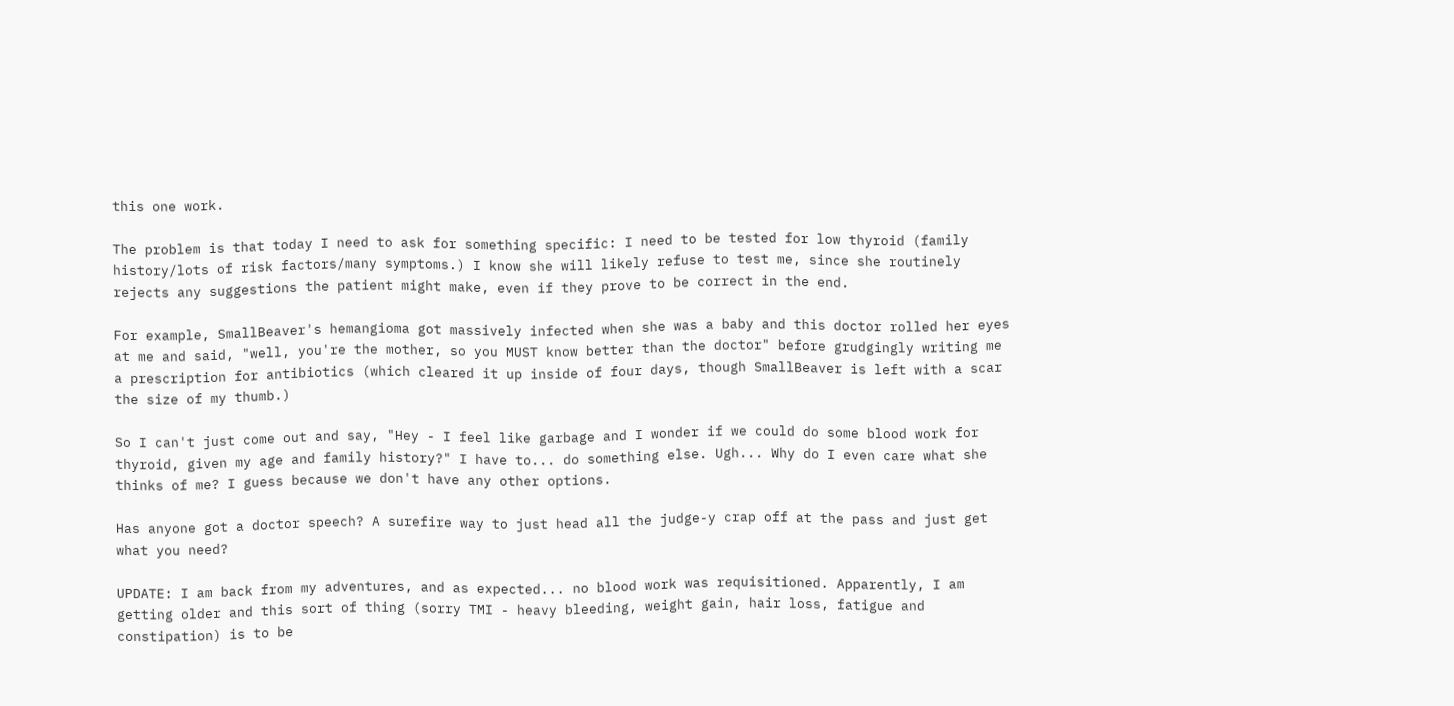this one work.

The problem is that today I need to ask for something specific: I need to be tested for low thyroid (family history/lots of risk factors/many symptoms.) I know she will likely refuse to test me, since she routinely rejects any suggestions the patient might make, even if they prove to be correct in the end.

For example, SmallBeaver's hemangioma got massively infected when she was a baby and this doctor rolled her eyes at me and said, "well, you're the mother, so you MUST know better than the doctor" before grudgingly writing me a prescription for antibiotics (which cleared it up inside of four days, though SmallBeaver is left with a scar the size of my thumb.)

So I can't just come out and say, "Hey - I feel like garbage and I wonder if we could do some blood work for thyroid, given my age and family history?" I have to... do something else. Ugh... Why do I even care what she thinks of me? I guess because we don't have any other options.

Has anyone got a doctor speech? A surefire way to just head all the judge-y crap off at the pass and just get what you need?

UPDATE: I am back from my adventures, and as expected... no blood work was requisitioned. Apparently, I am getting older and this sort of thing (sorry TMI - heavy bleeding, weight gain, hair loss, fatigue and constipation) is to be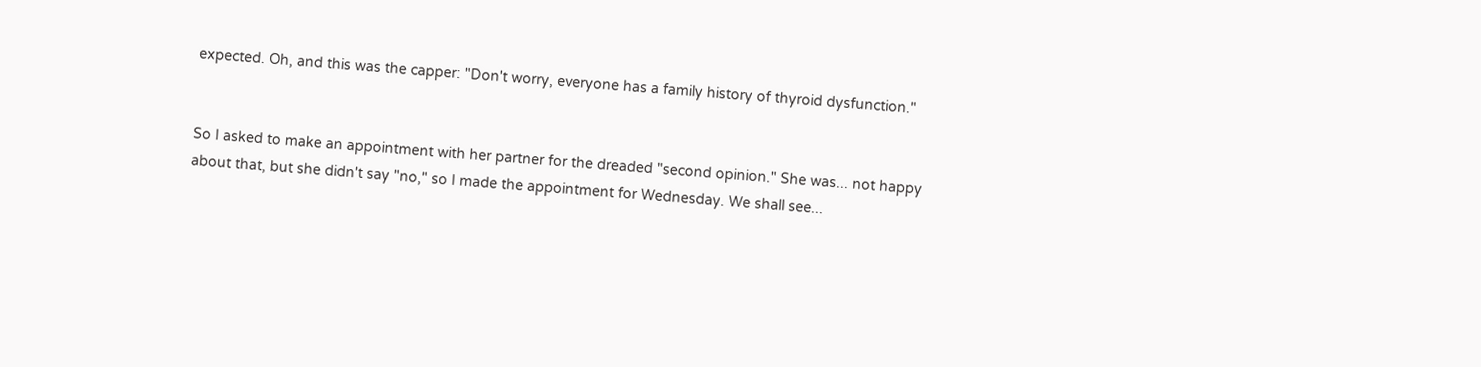expected. Oh, and this was the capper: "Don't worry, everyone has a family history of thyroid dysfunction."


So I asked to make an appointment with her partner for the dreaded "second opinion." She was... not happy about that, but she didn't say "no," so I made the appointment for Wednesday. We shall see...